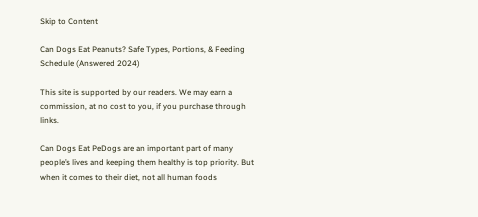Skip to Content

Can Dogs Eat Peanuts? Safe Types, Portions, & Feeding Schedule (Answered 2024)

This site is supported by our readers. We may earn a commission, at no cost to you, if you purchase through links.

Can Dogs Eat PeDogs are an important part of many people’s lives and keeping them healthy is top priority. But when it comes to their diet, not all human foods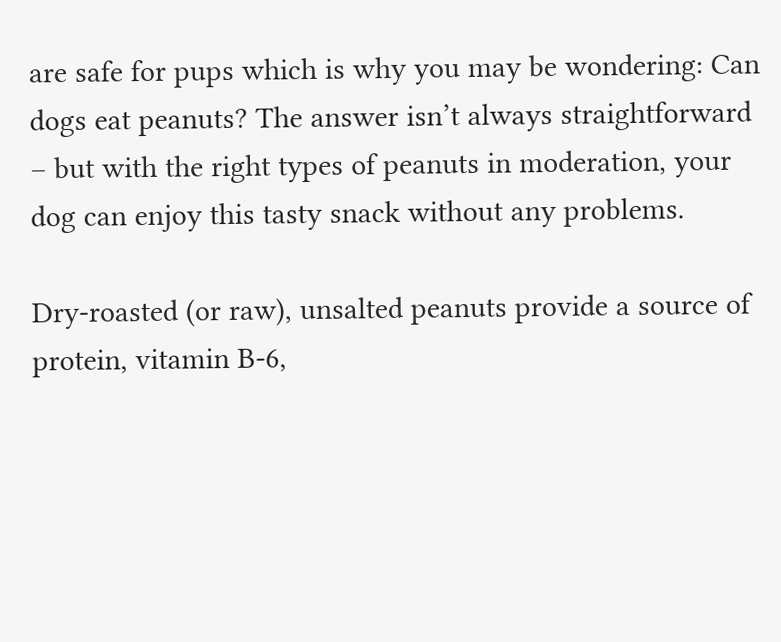are safe for pups which is why you may be wondering: Can dogs eat peanuts? The answer isn’t always straightforward – but with the right types of peanuts in moderation, your dog can enjoy this tasty snack without any problems.

Dry-roasted (or raw), unsalted peanuts provide a source of protein, vitamin B-6,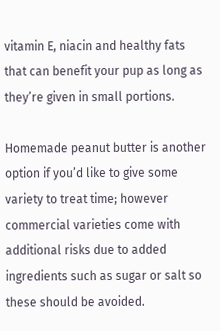vitamin E, niacin and healthy fats that can benefit your pup as long as they’re given in small portions.

Homemade peanut butter is another option if you’d like to give some variety to treat time; however commercial varieties come with additional risks due to added ingredients such as sugar or salt so these should be avoided.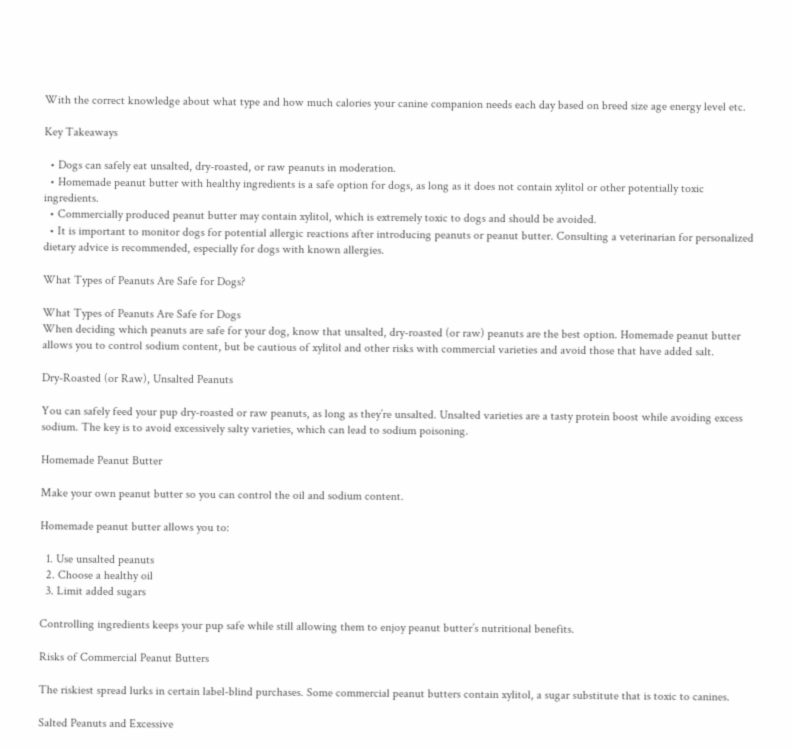With the correct knowledge about what type and how much calories your canine companion needs each day based on breed size age energy level etc.

Key Takeaways

  • Dogs can safely eat unsalted, dry-roasted, or raw peanuts in moderation.
  • Homemade peanut butter with healthy ingredients is a safe option for dogs, as long as it does not contain xylitol or other potentially toxic ingredients.
  • Commercially produced peanut butter may contain xylitol, which is extremely toxic to dogs and should be avoided.
  • It is important to monitor dogs for potential allergic reactions after introducing peanuts or peanut butter. Consulting a veterinarian for personalized dietary advice is recommended, especially for dogs with known allergies.

What Types of Peanuts Are Safe for Dogs?

What Types of Peanuts Are Safe for Dogs
When deciding which peanuts are safe for your dog, know that unsalted, dry-roasted (or raw) peanuts are the best option. Homemade peanut butter allows you to control sodium content, but be cautious of xylitol and other risks with commercial varieties and avoid those that have added salt.

Dry-Roasted (or Raw), Unsalted Peanuts

You can safely feed your pup dry-roasted or raw peanuts, as long as they’re unsalted. Unsalted varieties are a tasty protein boost while avoiding excess sodium. The key is to avoid excessively salty varieties, which can lead to sodium poisoning.

Homemade Peanut Butter

Make your own peanut butter so you can control the oil and sodium content.

Homemade peanut butter allows you to:

  1. Use unsalted peanuts
  2. Choose a healthy oil
  3. Limit added sugars

Controlling ingredients keeps your pup safe while still allowing them to enjoy peanut butter’s nutritional benefits.

Risks of Commercial Peanut Butters

The riskiest spread lurks in certain label-blind purchases. Some commercial peanut butters contain xylitol, a sugar substitute that is toxic to canines.

Salted Peanuts and Excessive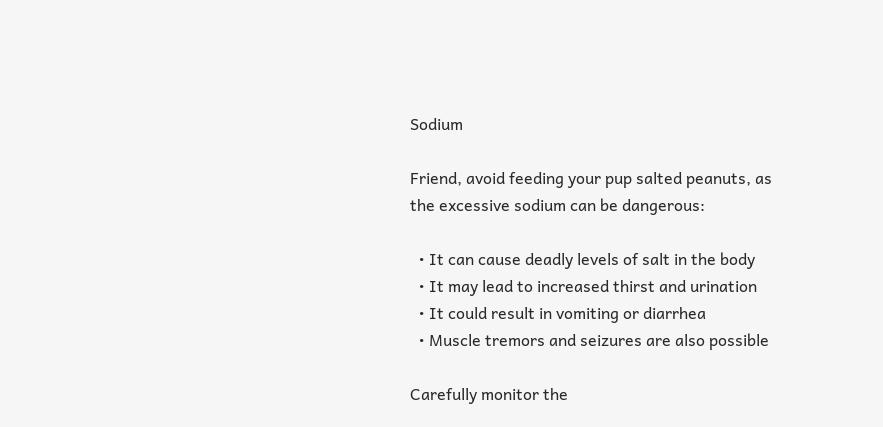Sodium

Friend, avoid feeding your pup salted peanuts, as the excessive sodium can be dangerous:

  • It can cause deadly levels of salt in the body
  • It may lead to increased thirst and urination
  • It could result in vomiting or diarrhea
  • Muscle tremors and seizures are also possible

Carefully monitor the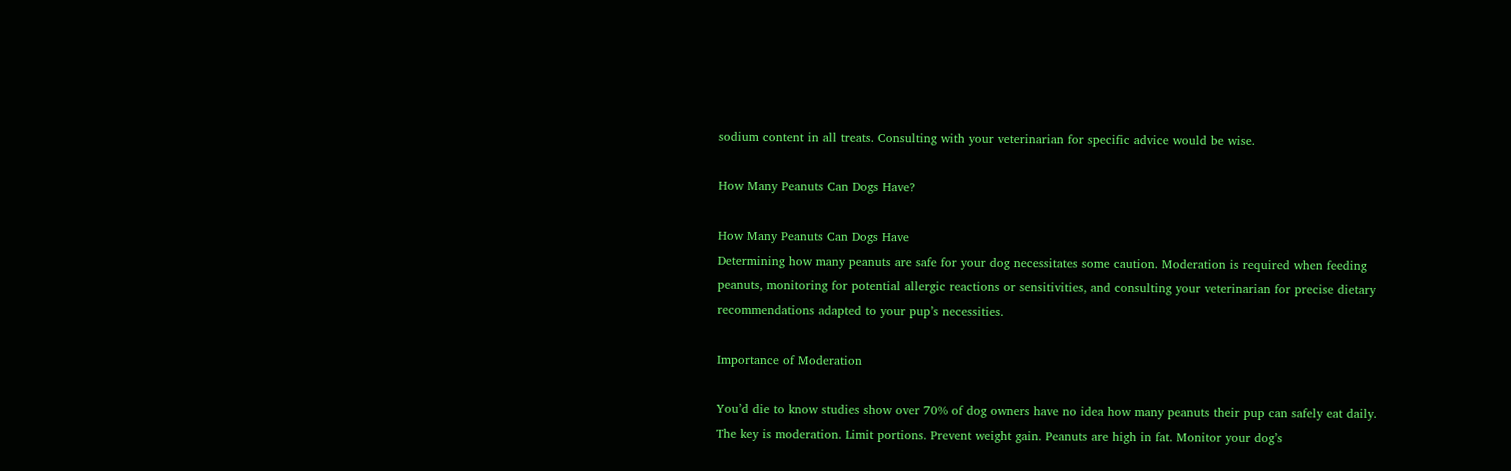sodium content in all treats. Consulting with your veterinarian for specific advice would be wise.

How Many Peanuts Can Dogs Have?

How Many Peanuts Can Dogs Have
Determining how many peanuts are safe for your dog necessitates some caution. Moderation is required when feeding peanuts, monitoring for potential allergic reactions or sensitivities, and consulting your veterinarian for precise dietary recommendations adapted to your pup’s necessities.

Importance of Moderation

You’d die to know studies show over 70% of dog owners have no idea how many peanuts their pup can safely eat daily. The key is moderation. Limit portions. Prevent weight gain. Peanuts are high in fat. Monitor your dog’s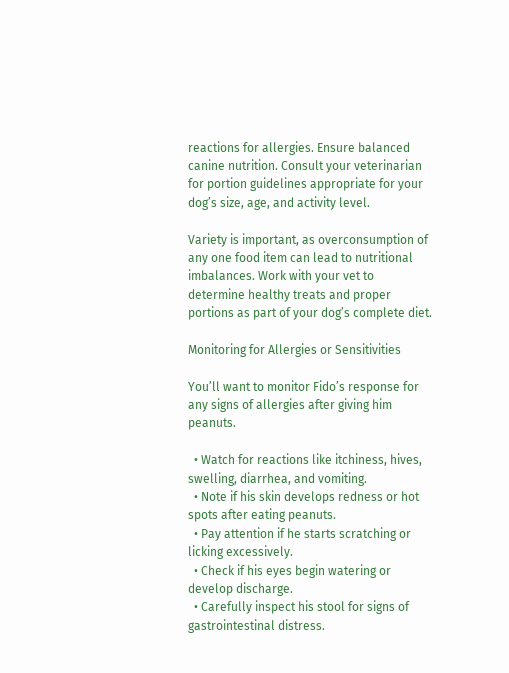reactions for allergies. Ensure balanced canine nutrition. Consult your veterinarian for portion guidelines appropriate for your dog’s size, age, and activity level.

Variety is important, as overconsumption of any one food item can lead to nutritional imbalances. Work with your vet to determine healthy treats and proper portions as part of your dog’s complete diet.

Monitoring for Allergies or Sensitivities

You’ll want to monitor Fido’s response for any signs of allergies after giving him peanuts.

  • Watch for reactions like itchiness, hives, swelling, diarrhea, and vomiting.
  • Note if his skin develops redness or hot spots after eating peanuts.
  • Pay attention if he starts scratching or licking excessively.
  • Check if his eyes begin watering or develop discharge.
  • Carefully inspect his stool for signs of gastrointestinal distress.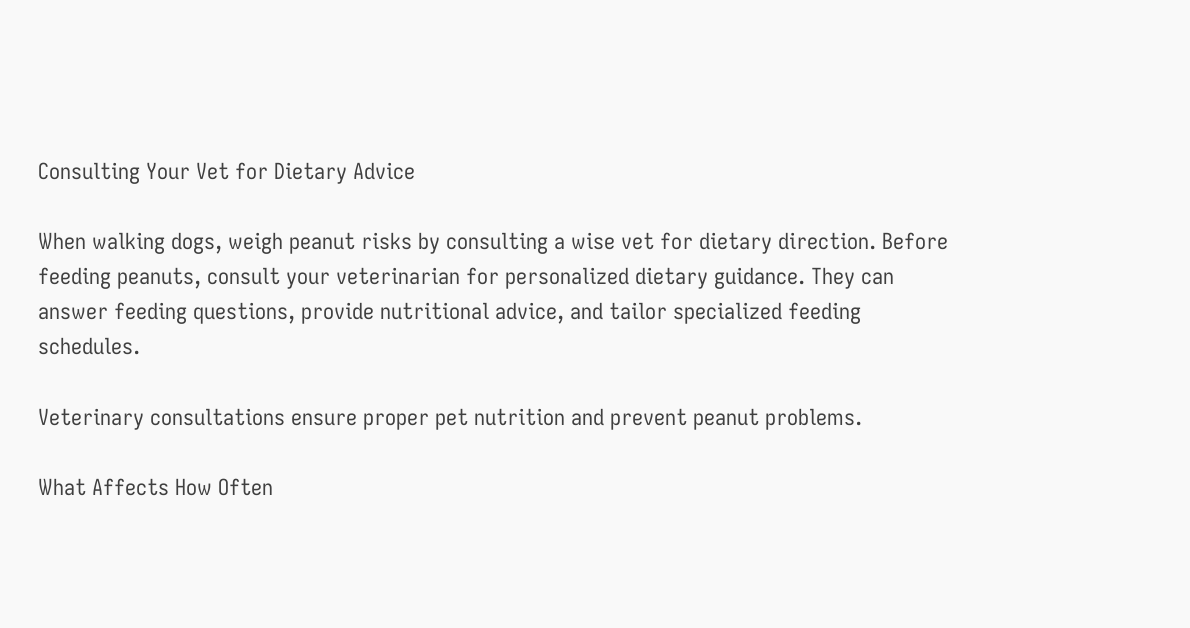Consulting Your Vet for Dietary Advice

When walking dogs, weigh peanut risks by consulting a wise vet for dietary direction. Before feeding peanuts, consult your veterinarian for personalized dietary guidance. They can answer feeding questions, provide nutritional advice, and tailor specialized feeding schedules.

Veterinary consultations ensure proper pet nutrition and prevent peanut problems.

What Affects How Often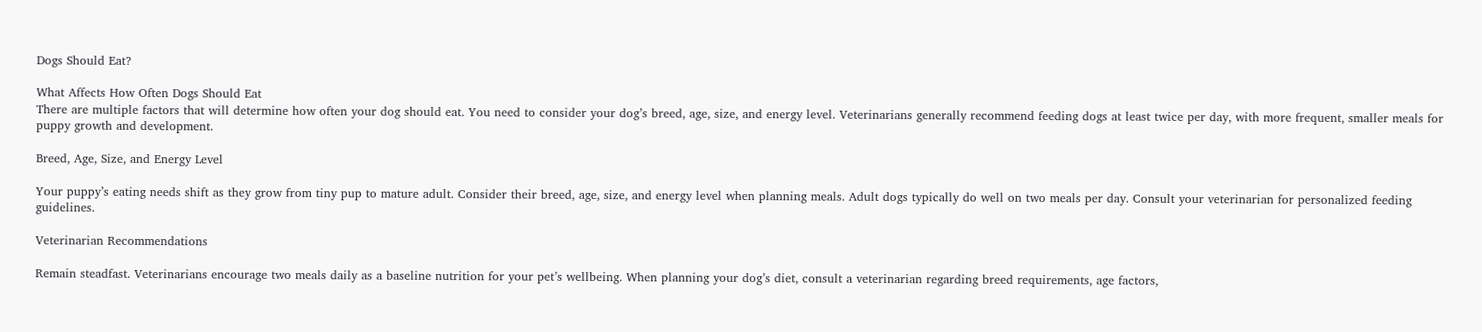Dogs Should Eat?

What Affects How Often Dogs Should Eat
There are multiple factors that will determine how often your dog should eat. You need to consider your dog’s breed, age, size, and energy level. Veterinarians generally recommend feeding dogs at least twice per day, with more frequent, smaller meals for puppy growth and development.

Breed, Age, Size, and Energy Level

Your puppy’s eating needs shift as they grow from tiny pup to mature adult. Consider their breed, age, size, and energy level when planning meals. Adult dogs typically do well on two meals per day. Consult your veterinarian for personalized feeding guidelines.

Veterinarian Recommendations

Remain steadfast. Veterinarians encourage two meals daily as a baseline nutrition for your pet’s wellbeing. When planning your dog’s diet, consult a veterinarian regarding breed requirements, age factors,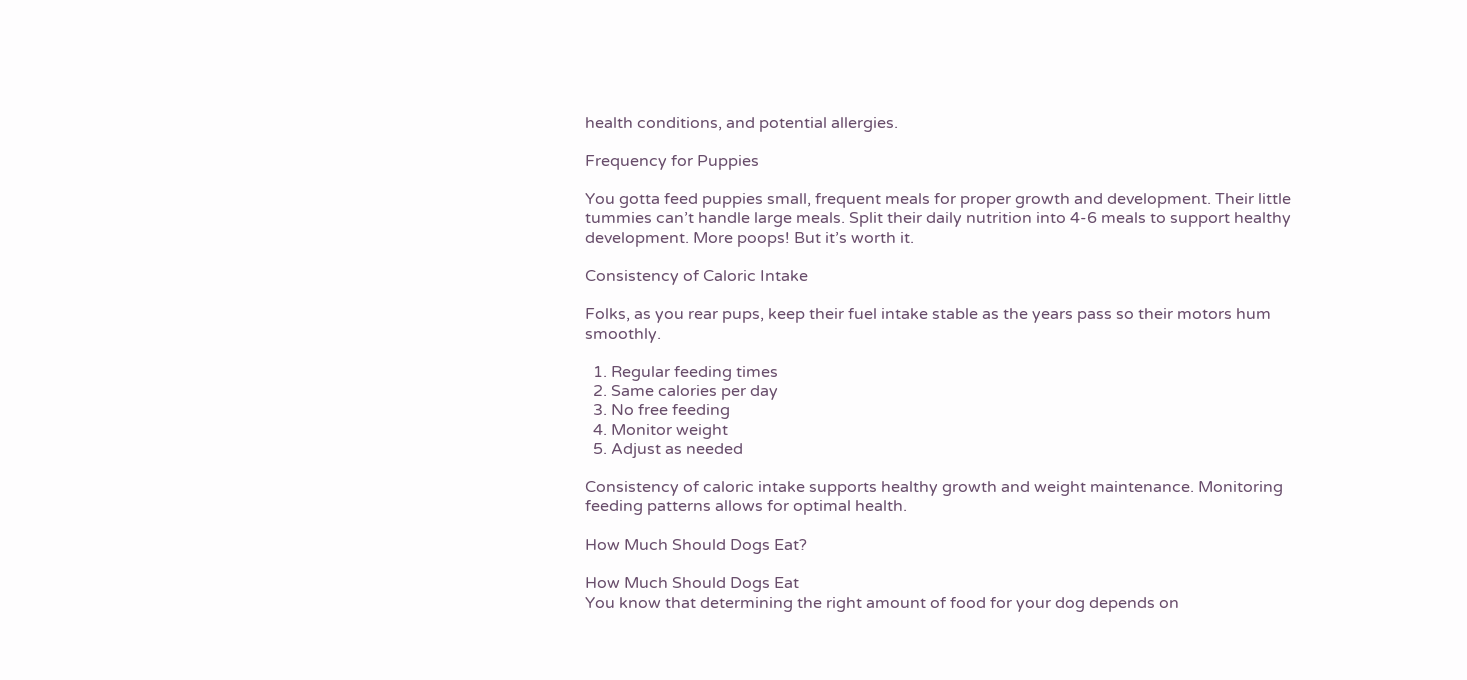health conditions, and potential allergies.

Frequency for Puppies

You gotta feed puppies small, frequent meals for proper growth and development. Their little tummies can’t handle large meals. Split their daily nutrition into 4-6 meals to support healthy development. More poops! But it’s worth it.

Consistency of Caloric Intake

Folks, as you rear pups, keep their fuel intake stable as the years pass so their motors hum smoothly.

  1. Regular feeding times
  2. Same calories per day
  3. No free feeding
  4. Monitor weight
  5. Adjust as needed

Consistency of caloric intake supports healthy growth and weight maintenance. Monitoring feeding patterns allows for optimal health.

How Much Should Dogs Eat?

How Much Should Dogs Eat
You know that determining the right amount of food for your dog depends on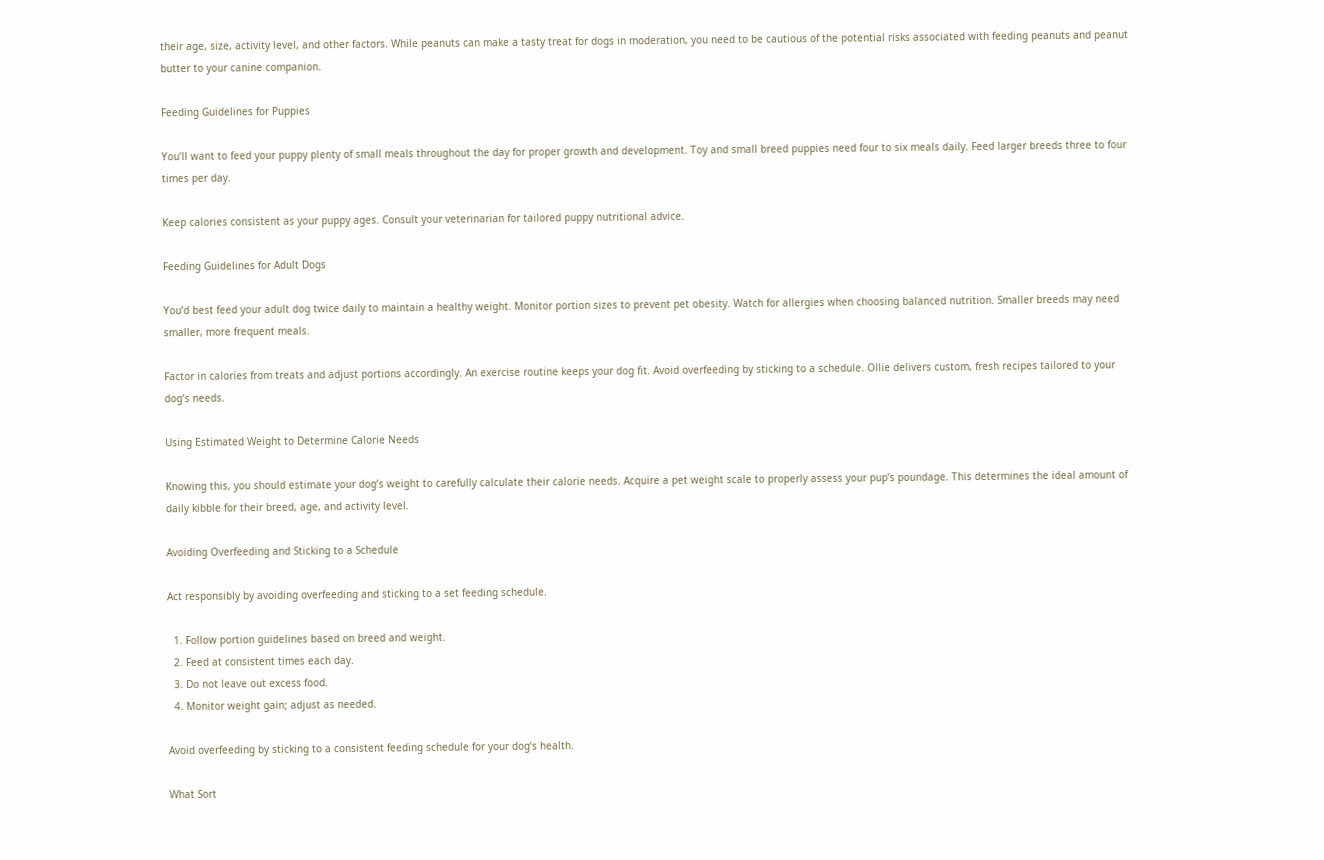their age, size, activity level, and other factors. While peanuts can make a tasty treat for dogs in moderation, you need to be cautious of the potential risks associated with feeding peanuts and peanut butter to your canine companion.

Feeding Guidelines for Puppies

You’ll want to feed your puppy plenty of small meals throughout the day for proper growth and development. Toy and small breed puppies need four to six meals daily. Feed larger breeds three to four times per day.

Keep calories consistent as your puppy ages. Consult your veterinarian for tailored puppy nutritional advice.

Feeding Guidelines for Adult Dogs

You’d best feed your adult dog twice daily to maintain a healthy weight. Monitor portion sizes to prevent pet obesity. Watch for allergies when choosing balanced nutrition. Smaller breeds may need smaller, more frequent meals.

Factor in calories from treats and adjust portions accordingly. An exercise routine keeps your dog fit. Avoid overfeeding by sticking to a schedule. Ollie delivers custom, fresh recipes tailored to your dog’s needs.

Using Estimated Weight to Determine Calorie Needs

Knowing this, you should estimate your dog’s weight to carefully calculate their calorie needs. Acquire a pet weight scale to properly assess your pup’s poundage. This determines the ideal amount of daily kibble for their breed, age, and activity level.

Avoiding Overfeeding and Sticking to a Schedule

Act responsibly by avoiding overfeeding and sticking to a set feeding schedule.

  1. Follow portion guidelines based on breed and weight.
  2. Feed at consistent times each day.
  3. Do not leave out excess food.
  4. Monitor weight gain; adjust as needed.

Avoid overfeeding by sticking to a consistent feeding schedule for your dog’s health.

What Sort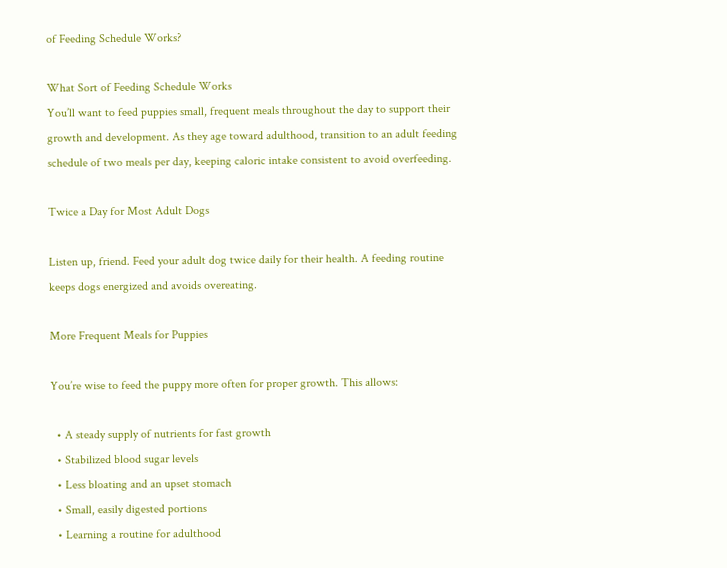of Feeding Schedule Works?

What Sort of Feeding Schedule Works
You’ll want to feed puppies small, frequent meals throughout the day to support their growth and development. As they age toward adulthood, transition to an adult feeding schedule of two meals per day, keeping caloric intake consistent to avoid overfeeding.

Twice a Day for Most Adult Dogs

Listen up, friend. Feed your adult dog twice daily for their health. A feeding routine keeps dogs energized and avoids overeating.

More Frequent Meals for Puppies

You’re wise to feed the puppy more often for proper growth. This allows:

  • A steady supply of nutrients for fast growth
  • Stabilized blood sugar levels
  • Less bloating and an upset stomach
  • Small, easily digested portions
  • Learning a routine for adulthood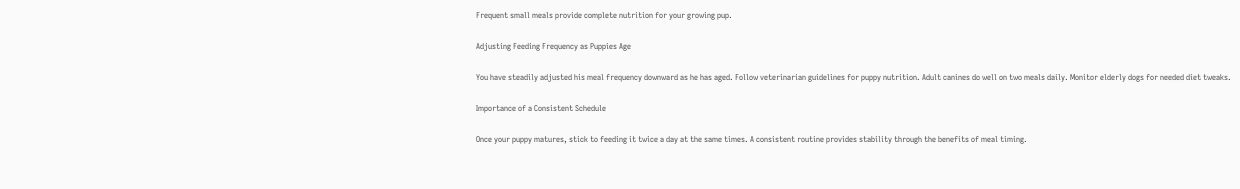Frequent small meals provide complete nutrition for your growing pup.

Adjusting Feeding Frequency as Puppies Age

You have steadily adjusted his meal frequency downward as he has aged. Follow veterinarian guidelines for puppy nutrition. Adult canines do well on two meals daily. Monitor elderly dogs for needed diet tweaks.

Importance of a Consistent Schedule

Once your puppy matures, stick to feeding it twice a day at the same times. A consistent routine provides stability through the benefits of meal timing.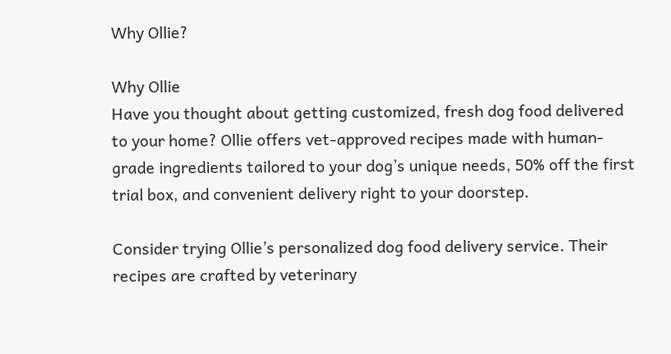Why Ollie?

Why Ollie
Have you thought about getting customized, fresh dog food delivered to your home? Ollie offers vet-approved recipes made with human-grade ingredients tailored to your dog’s unique needs, 50% off the first trial box, and convenient delivery right to your doorstep.

Consider trying Ollie’s personalized dog food delivery service. Their recipes are crafted by veterinary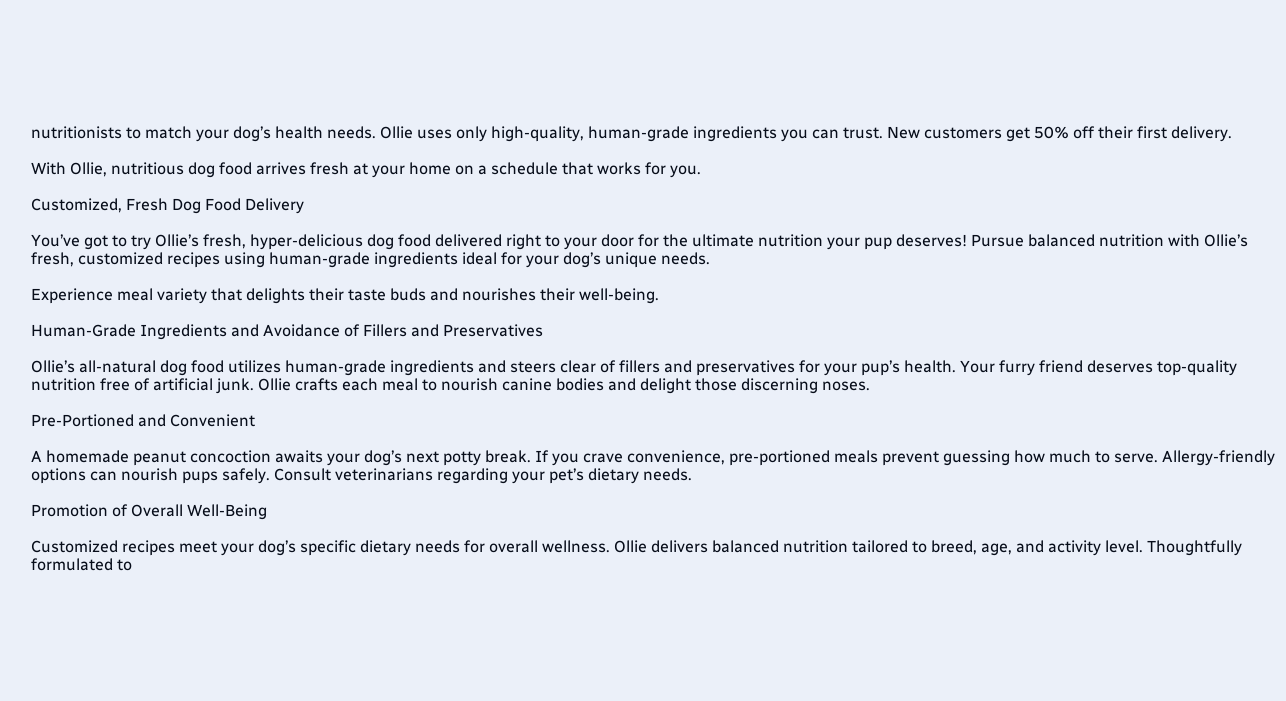nutritionists to match your dog’s health needs. Ollie uses only high-quality, human-grade ingredients you can trust. New customers get 50% off their first delivery.

With Ollie, nutritious dog food arrives fresh at your home on a schedule that works for you.

Customized, Fresh Dog Food Delivery

You’ve got to try Ollie’s fresh, hyper-delicious dog food delivered right to your door for the ultimate nutrition your pup deserves! Pursue balanced nutrition with Ollie’s fresh, customized recipes using human-grade ingredients ideal for your dog’s unique needs.

Experience meal variety that delights their taste buds and nourishes their well-being.

Human-Grade Ingredients and Avoidance of Fillers and Preservatives

Ollie’s all-natural dog food utilizes human-grade ingredients and steers clear of fillers and preservatives for your pup’s health. Your furry friend deserves top-quality nutrition free of artificial junk. Ollie crafts each meal to nourish canine bodies and delight those discerning noses.

Pre-Portioned and Convenient

A homemade peanut concoction awaits your dog’s next potty break. If you crave convenience, pre-portioned meals prevent guessing how much to serve. Allergy-friendly options can nourish pups safely. Consult veterinarians regarding your pet’s dietary needs.

Promotion of Overall Well-Being

Customized recipes meet your dog’s specific dietary needs for overall wellness. Ollie delivers balanced nutrition tailored to breed, age, and activity level. Thoughtfully formulated to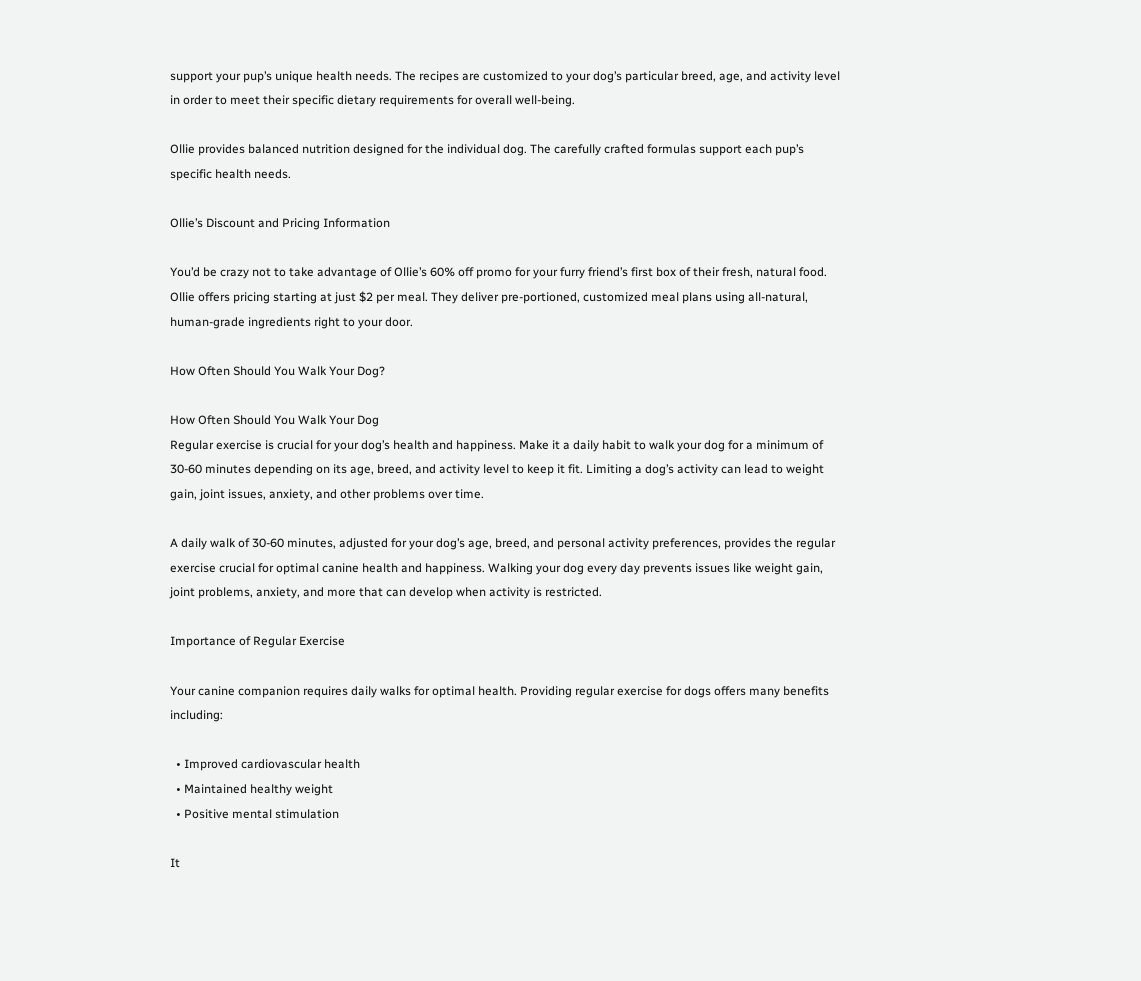support your pup’s unique health needs. The recipes are customized to your dog’s particular breed, age, and activity level in order to meet their specific dietary requirements for overall well-being.

Ollie provides balanced nutrition designed for the individual dog. The carefully crafted formulas support each pup’s specific health needs.

Ollie’s Discount and Pricing Information

You’d be crazy not to take advantage of Ollie’s 60% off promo for your furry friend’s first box of their fresh, natural food. Ollie offers pricing starting at just $2 per meal. They deliver pre-portioned, customized meal plans using all-natural, human-grade ingredients right to your door.

How Often Should You Walk Your Dog?

How Often Should You Walk Your Dog
Regular exercise is crucial for your dog’s health and happiness. Make it a daily habit to walk your dog for a minimum of 30-60 minutes depending on its age, breed, and activity level to keep it fit. Limiting a dog’s activity can lead to weight gain, joint issues, anxiety, and other problems over time.

A daily walk of 30-60 minutes, adjusted for your dog’s age, breed, and personal activity preferences, provides the regular exercise crucial for optimal canine health and happiness. Walking your dog every day prevents issues like weight gain, joint problems, anxiety, and more that can develop when activity is restricted.

Importance of Regular Exercise

Your canine companion requires daily walks for optimal health. Providing regular exercise for dogs offers many benefits including:

  • Improved cardiovascular health
  • Maintained healthy weight
  • Positive mental stimulation

It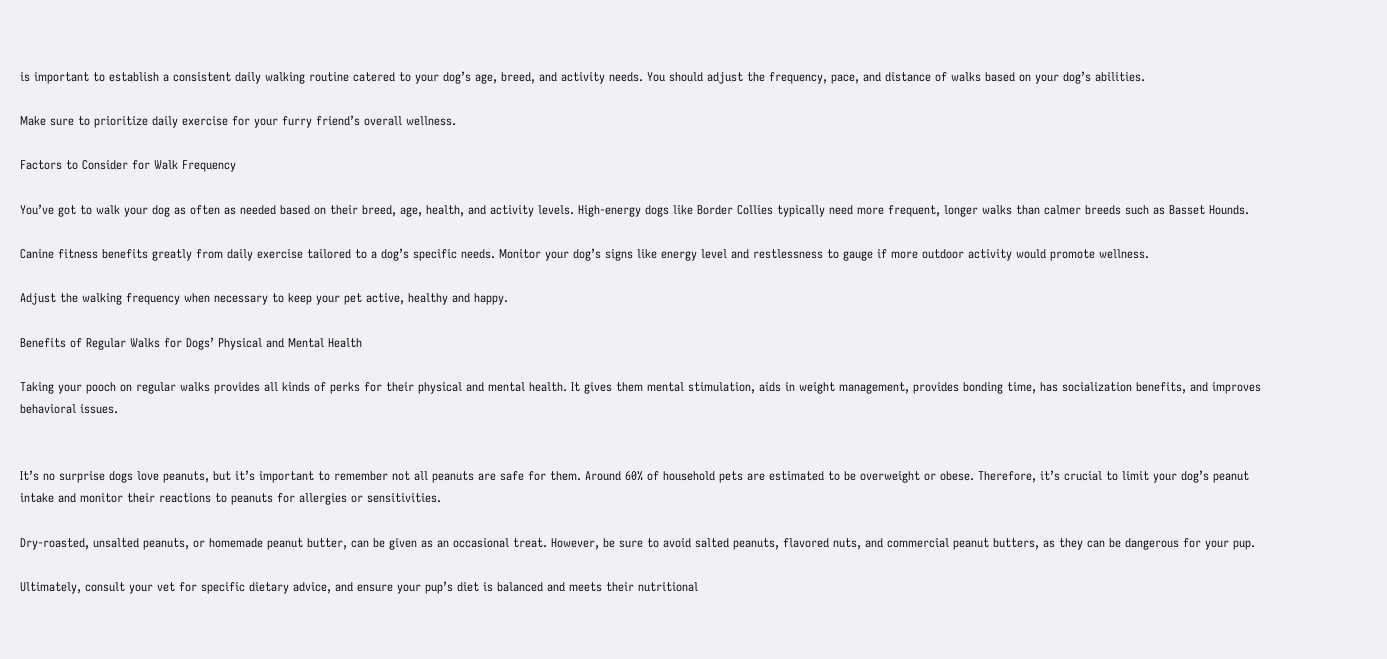is important to establish a consistent daily walking routine catered to your dog’s age, breed, and activity needs. You should adjust the frequency, pace, and distance of walks based on your dog’s abilities.

Make sure to prioritize daily exercise for your furry friend’s overall wellness.

Factors to Consider for Walk Frequency

You’ve got to walk your dog as often as needed based on their breed, age, health, and activity levels. High-energy dogs like Border Collies typically need more frequent, longer walks than calmer breeds such as Basset Hounds.

Canine fitness benefits greatly from daily exercise tailored to a dog’s specific needs. Monitor your dog’s signs like energy level and restlessness to gauge if more outdoor activity would promote wellness.

Adjust the walking frequency when necessary to keep your pet active, healthy and happy.

Benefits of Regular Walks for Dogs’ Physical and Mental Health

Taking your pooch on regular walks provides all kinds of perks for their physical and mental health. It gives them mental stimulation, aids in weight management, provides bonding time, has socialization benefits, and improves behavioral issues.


It’s no surprise dogs love peanuts, but it’s important to remember not all peanuts are safe for them. Around 60% of household pets are estimated to be overweight or obese. Therefore, it’s crucial to limit your dog’s peanut intake and monitor their reactions to peanuts for allergies or sensitivities.

Dry-roasted, unsalted peanuts, or homemade peanut butter, can be given as an occasional treat. However, be sure to avoid salted peanuts, flavored nuts, and commercial peanut butters, as they can be dangerous for your pup.

Ultimately, consult your vet for specific dietary advice, and ensure your pup’s diet is balanced and meets their nutritional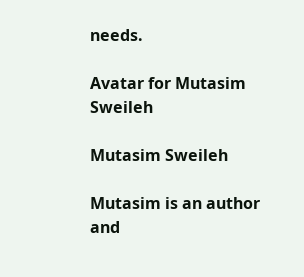needs.

Avatar for Mutasim Sweileh

Mutasim Sweileh

Mutasim is an author and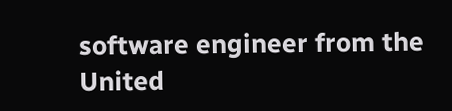software engineer from the United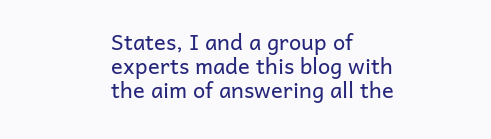States, I and a group of experts made this blog with the aim of answering all the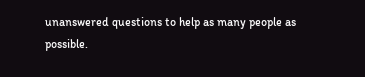unanswered questions to help as many people as possible.